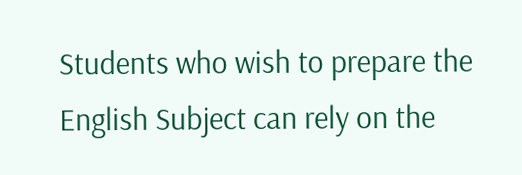Students who wish to prepare the English Subject can rely on the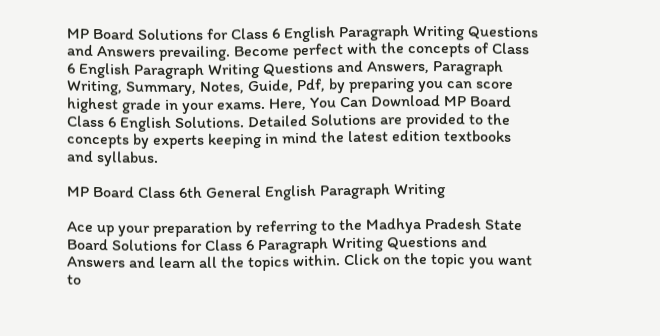MP Board Solutions for Class 6 English Paragraph Writing Questions and Answers prevailing. Become perfect with the concepts of Class 6 English Paragraph Writing Questions and Answers, Paragraph Writing, Summary, Notes, Guide, Pdf, by preparing you can score highest grade in your exams. Here, You Can Download MP Board Class 6 English Solutions. Detailed Solutions are provided to the concepts by experts keeping in mind the latest edition textbooks and syllabus.

MP Board Class 6th General English Paragraph Writing

Ace up your preparation by referring to the Madhya Pradesh State Board Solutions for Class 6 Paragraph Writing Questions and Answers and learn all the topics within. Click on the topic you want to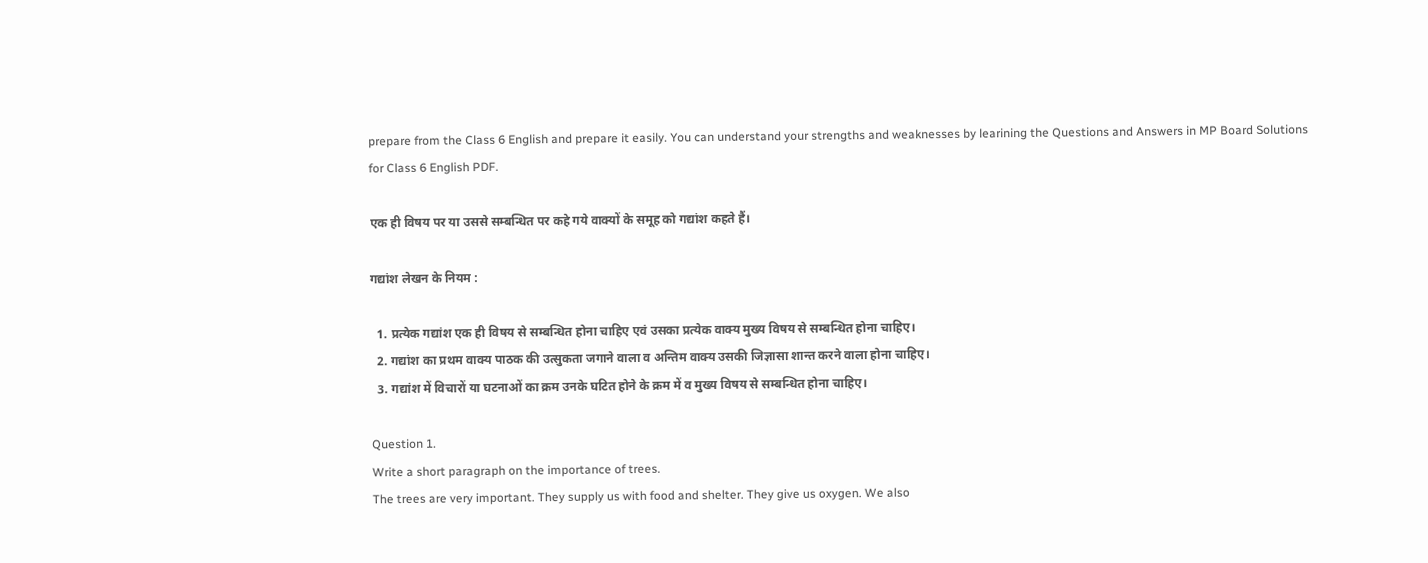prepare from the Class 6 English and prepare it easily. You can understand your strengths and weaknesses by learining the Questions and Answers in MP Board Solutions for Class 6 English PDF.

एक ही विषय पर या उससे सम्बन्धित पर कहे गये वाक्यों के समूह को गद्यांश कहते हैं।

गद्यांश लेखन के नियम :

  1. प्रत्येक गद्यांश एक ही विषय से सम्बन्धित होना चाहिए एवं उसका प्रत्येक वाक्य मुख्य विषय से सम्बन्धित होना चाहिए।
  2. गद्यांश का प्रथम वाक्य पाठक की उत्सुकता जगाने वाला व अन्तिम वाक्य उसकी जिज्ञासा शान्त करने वाला होना चाहिए।
  3. गद्यांश में विचारों या घटनाओं का क्रम उनके घटित होने के क्रम में व मुख्य विषय से सम्बन्धित होना चाहिए।

Question 1.
Write a short paragraph on the importance of trees.
The trees are very important. They supply us with food and shelter. They give us oxygen. We also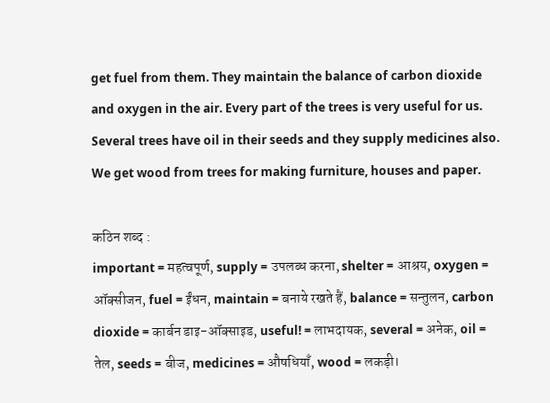get fuel from them. They maintain the balance of carbon dioxide and oxygen in the air. Every part of the trees is very useful for us. Several trees have oil in their seeds and they supply medicines also. We get wood from trees for making furniture, houses and paper.

कठिन शब्द :
important = महत्वपूर्ण, supply = उपलब्ध करना, shelter = आश्रय, oxygen = ऑक्सीजन, fuel = ईंधन, maintain = बनाये रखते हैं, balance = सन्तुलन, carbon dioxide = कार्बन डाइ-ऑक्साइड, useful! = लाभदायक, several = अनेक, oil = तेल, seeds = बीज, medicines = औषधियाँ, wood = लकड़ी।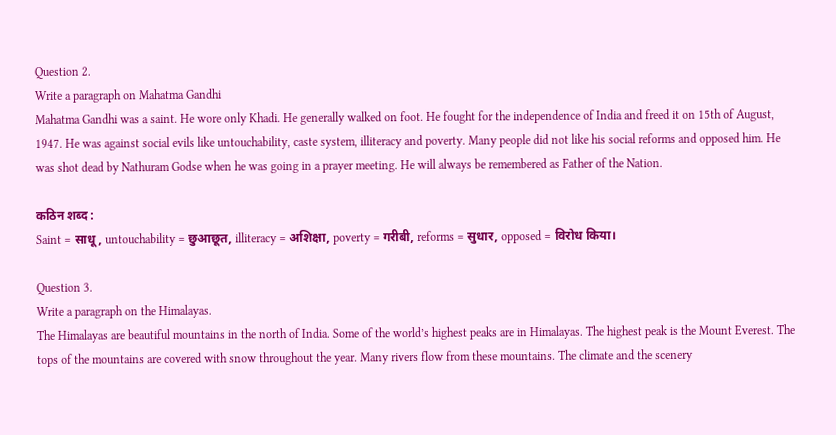Question 2.
Write a paragraph on Mahatma Gandhi
Mahatma Gandhi was a saint. He wore only Khadi. He generally walked on foot. He fought for the independence of India and freed it on 15th of August, 1947. He was against social evils like untouchability, caste system, illiteracy and poverty. Many people did not like his social reforms and opposed him. He was shot dead by Nathuram Godse when he was going in a prayer meeting. He will always be remembered as Father of the Nation.

कठिन शब्द :
Saint = साधू, untouchability = छुआछूत, illiteracy = अशिक्षा, poverty = गरीबी, reforms = सुधार, opposed = विरोध किया।

Question 3.
Write a paragraph on the Himalayas.
The Himalayas are beautiful mountains in the north of India. Some of the world’s highest peaks are in Himalayas. The highest peak is the Mount Everest. The tops of the mountains are covered with snow throughout the year. Many rivers flow from these mountains. The climate and the scenery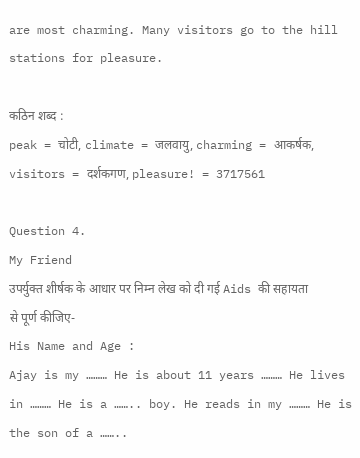are most charming. Many visitors go to the hill stations for pleasure.

कठिन शब्द :
peak = चोटी, climate = जलवायु, charming = आकर्षक, visitors = दर्शकगण, pleasure! = 3717561

Question 4.
My Friend
उपर्युक्त शीर्षक के आधार पर निम्न लेख को दी गई Aids की सहायता से पूर्ण कीजिए-
His Name and Age :
Ajay is my ……… He is about 11 years ……… He lives in ……… He is a …….. boy. He reads in my ……… He is the son of a ……..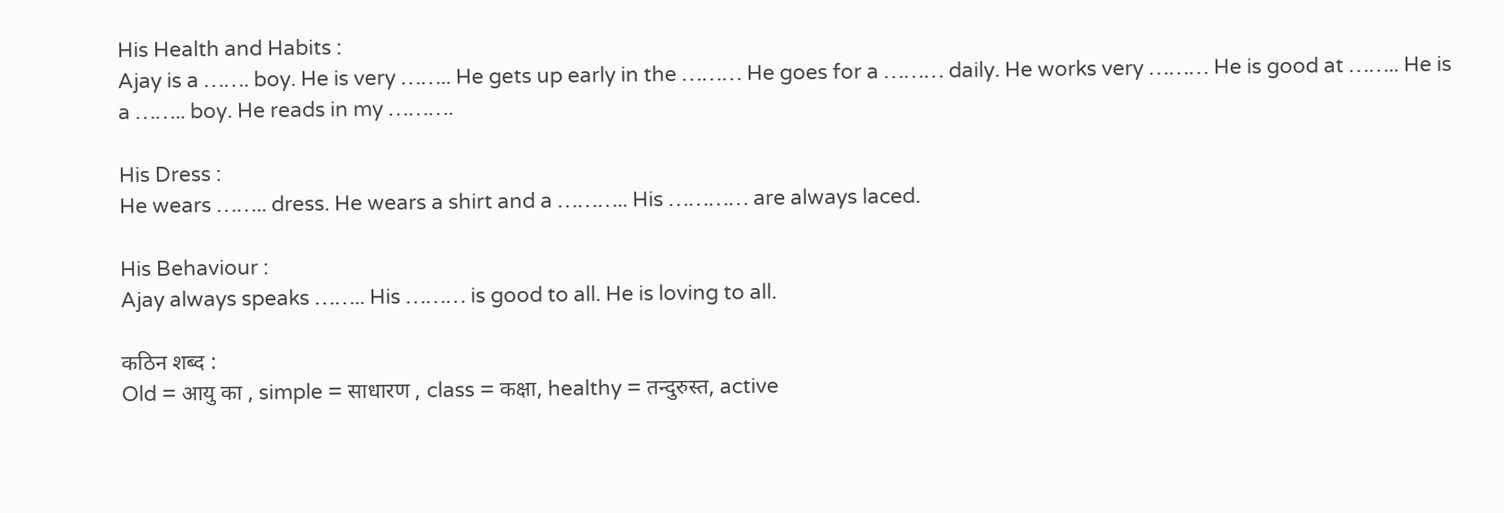His Health and Habits :
Ajay is a ……. boy. He is very …….. He gets up early in the ……… He goes for a ……… daily. He works very ……… He is good at …….. He is a …….. boy. He reads in my ……….

His Dress :
He wears …….. dress. He wears a shirt and a ……….. His ………… are always laced.

His Behaviour :
Ajay always speaks …….. His ……… is good to all. He is loving to all.

कठिन शब्द :
Old = आयु का , simple = साधारण , class = कक्षा, healthy = तन्दुरुस्त, active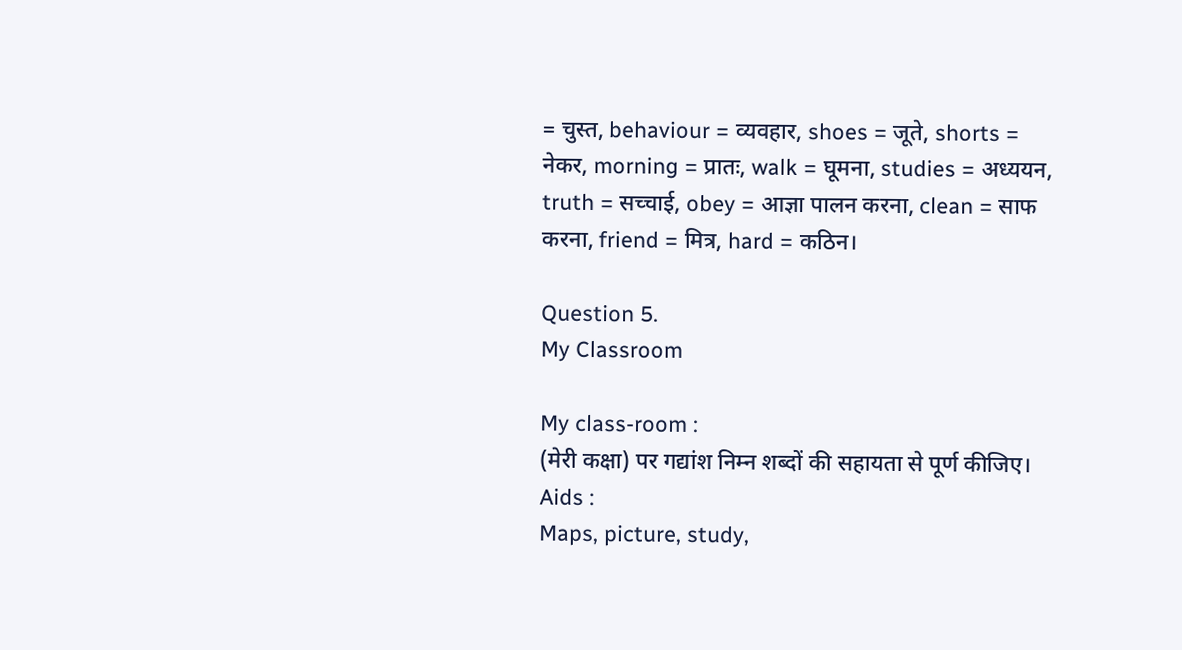= चुस्त, behaviour = व्यवहार, shoes = जूते, shorts = नेकर, morning = प्रातः, walk = घूमना, studies = अध्ययन, truth = सच्चाई, obey = आज्ञा पालन करना, clean = साफ करना, friend = मित्र, hard = कठिन।

Question 5.
My Classroom

My class-room :
(मेरी कक्षा) पर गद्यांश निम्न शब्दों की सहायता से पूर्ण कीजिए।
Aids :
Maps, picture, study,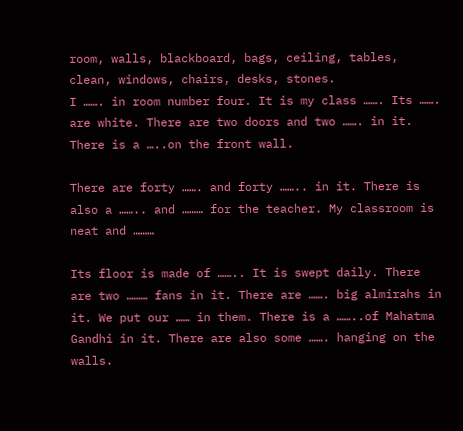room, walls, blackboard, bags, ceiling, tables, clean, windows, chairs, desks, stones.
I ……. in room number four. It is my class ……. Its ……. are white. There are two doors and two ……. in it. There is a …..on the front wall.

There are forty ……. and forty …….. in it. There is also a …….. and ……… for the teacher. My classroom is neat and ………

Its floor is made of …….. It is swept daily. There are two ……… fans in it. There are ……. big almirahs in it. We put our …… in them. There is a ……..of Mahatma Gandhi in it. There are also some ……. hanging on the walls.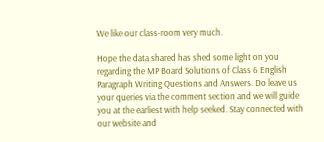We like our class-room very much.

Hope the data shared has shed some light on you regarding the MP Board Solutions of Class 6 English Paragraph Writing Questions and Answers. Do leave us your queries via the comment section and we will guide you at the earliest with help seeked. Stay connected with our website and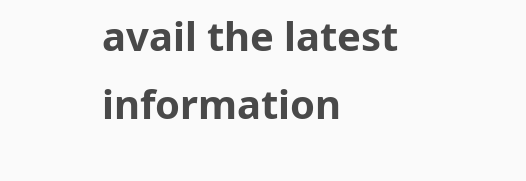avail the latest information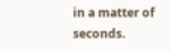in a matter of seconds.